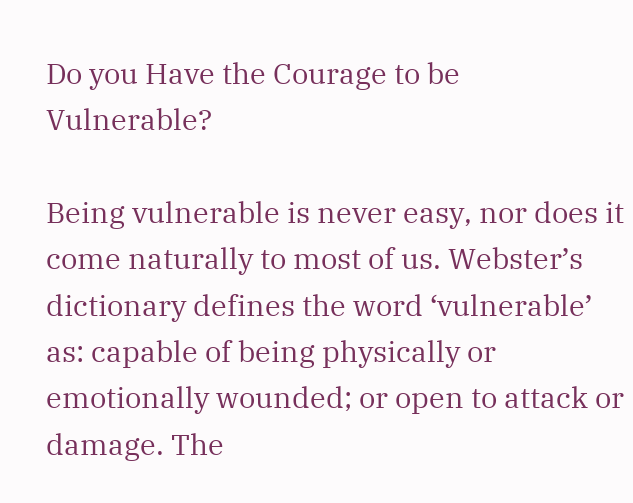Do you Have the Courage to be Vulnerable?

Being vulnerable is never easy, nor does it come naturally to most of us. Webster’s dictionary defines the word ‘vulnerable’ as: capable of being physically or emotionally wounded; or open to attack or damage. The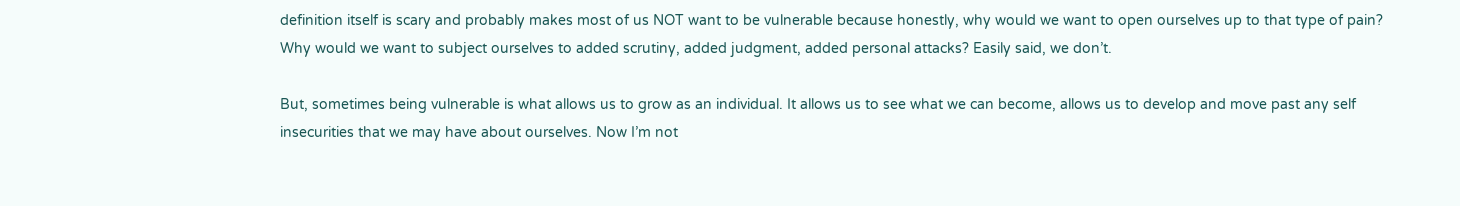definition itself is scary and probably makes most of us NOT want to be vulnerable because honestly, why would we want to open ourselves up to that type of pain? Why would we want to subject ourselves to added scrutiny, added judgment, added personal attacks? Easily said, we don’t.

But, sometimes being vulnerable is what allows us to grow as an individual. It allows us to see what we can become, allows us to develop and move past any self insecurities that we may have about ourselves. Now I’m not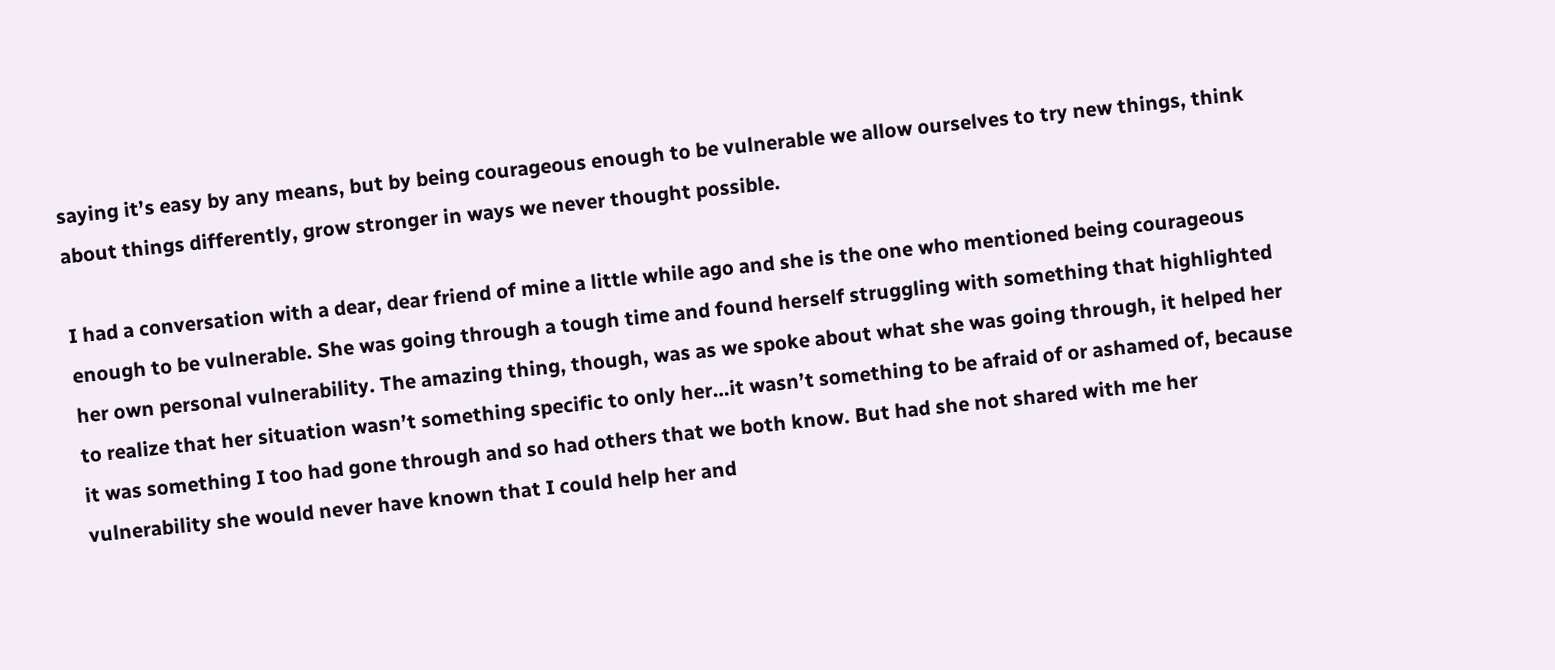saying it’s easy by any means, but by being courageous enough to be vulnerable we allow ourselves to try new things, think about things differently, grow stronger in ways we never thought possible.

I had a conversation with a dear, dear friend of mine a little while ago and she is the one who mentioned being courageous enough to be vulnerable. She was going through a tough time and found herself struggling with something that highlighted her own personal vulnerability. The amazing thing, though, was as we spoke about what she was going through, it helped her to realize that her situation wasn’t something specific to only her…it wasn’t something to be afraid of or ashamed of, because it was something I too had gone through and so had others that we both know. But had she not shared with me her vulnerability she would never have known that I could help her and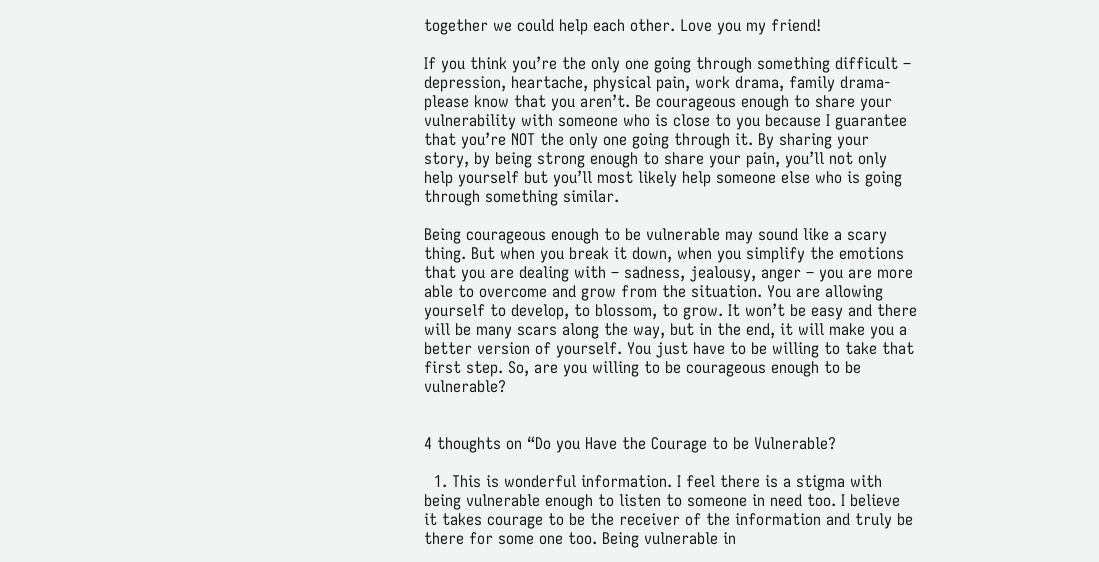together we could help each other. Love you my friend!

If you think you’re the only one going through something difficult – depression, heartache, physical pain, work drama, family drama- please know that you aren’t. Be courageous enough to share your vulnerability with someone who is close to you because I guarantee that you’re NOT the only one going through it. By sharing your story, by being strong enough to share your pain, you’ll not only help yourself but you’ll most likely help someone else who is going through something similar.

Being courageous enough to be vulnerable may sound like a scary thing. But when you break it down, when you simplify the emotions that you are dealing with – sadness, jealousy, anger – you are more able to overcome and grow from the situation. You are allowing yourself to develop, to blossom, to grow. It won’t be easy and there will be many scars along the way, but in the end, it will make you a better version of yourself. You just have to be willing to take that first step. So, are you willing to be courageous enough to be vulnerable?


4 thoughts on “Do you Have the Courage to be Vulnerable?

  1. This is wonderful information. I feel there is a stigma with being vulnerable enough to listen to someone in need too. I believe it takes courage to be the receiver of the information and truly be there for some one too. Being vulnerable in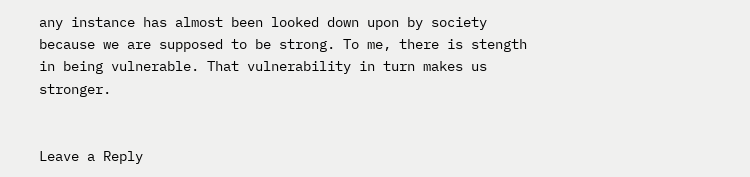any instance has almost been looked down upon by society because we are supposed to be strong. To me, there is stength in being vulnerable. That vulnerability in turn makes us stronger.


Leave a Reply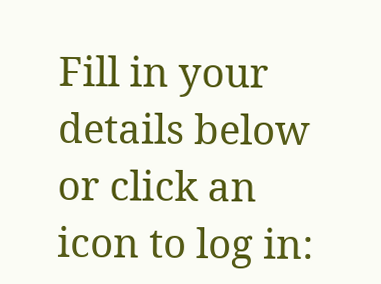Fill in your details below or click an icon to log in: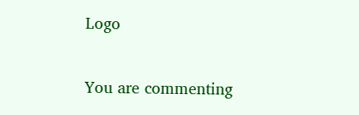Logo

You are commenting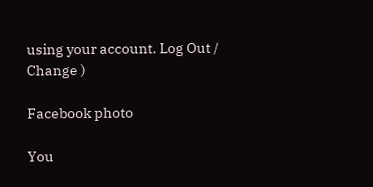using your account. Log Out /  Change )

Facebook photo

You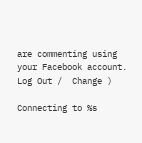are commenting using your Facebook account. Log Out /  Change )

Connecting to %s